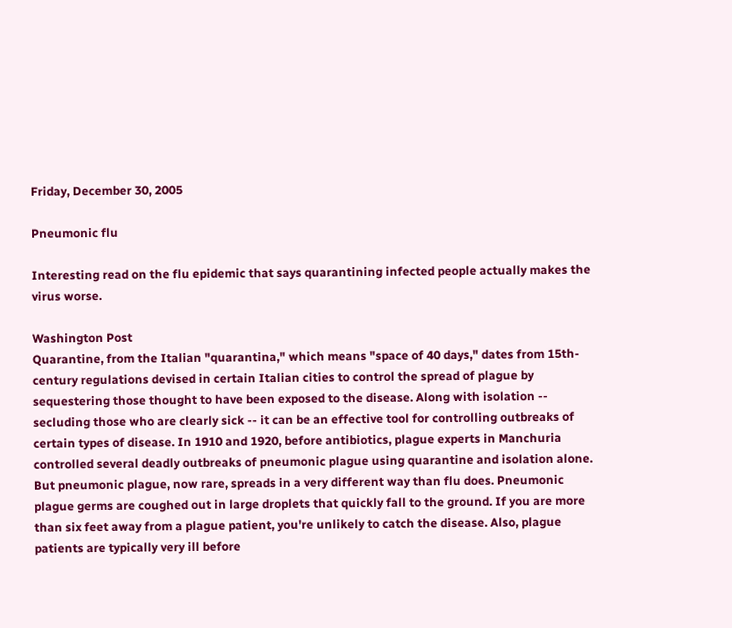Friday, December 30, 2005

Pneumonic flu

Interesting read on the flu epidemic that says quarantining infected people actually makes the virus worse.

Washington Post
Quarantine, from the Italian "quarantina," which means "space of 40 days," dates from 15th-century regulations devised in certain Italian cities to control the spread of plague by sequestering those thought to have been exposed to the disease. Along with isolation -- secluding those who are clearly sick -- it can be an effective tool for controlling outbreaks of certain types of disease. In 1910 and 1920, before antibiotics, plague experts in Manchuria controlled several deadly outbreaks of pneumonic plague using quarantine and isolation alone. But pneumonic plague, now rare, spreads in a very different way than flu does. Pneumonic plague germs are coughed out in large droplets that quickly fall to the ground. If you are more than six feet away from a plague patient, you're unlikely to catch the disease. Also, plague patients are typically very ill before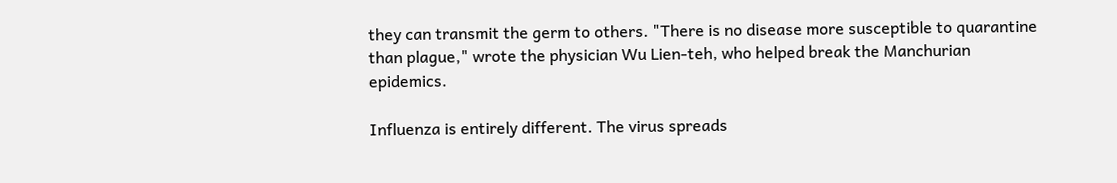they can transmit the germ to others. "There is no disease more susceptible to quarantine than plague," wrote the physician Wu Lien-teh, who helped break the Manchurian epidemics.

Influenza is entirely different. The virus spreads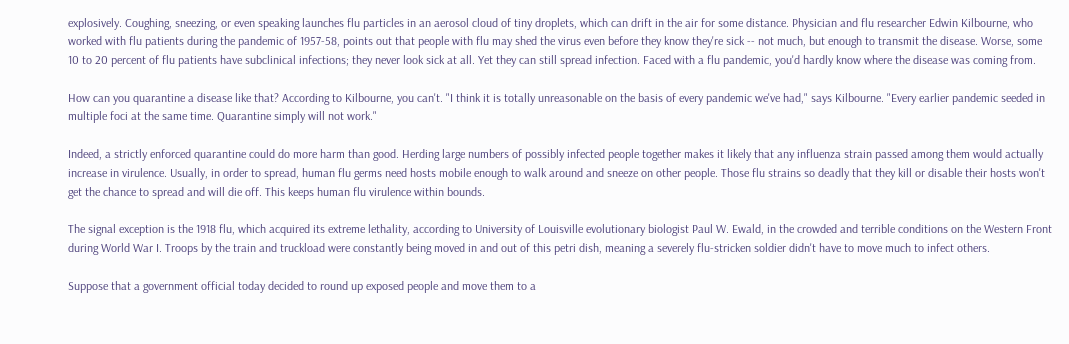explosively. Coughing, sneezing, or even speaking launches flu particles in an aerosol cloud of tiny droplets, which can drift in the air for some distance. Physician and flu researcher Edwin Kilbourne, who worked with flu patients during the pandemic of 1957-58, points out that people with flu may shed the virus even before they know they're sick -- not much, but enough to transmit the disease. Worse, some 10 to 20 percent of flu patients have subclinical infections; they never look sick at all. Yet they can still spread infection. Faced with a flu pandemic, you'd hardly know where the disease was coming from.

How can you quarantine a disease like that? According to Kilbourne, you can't. "I think it is totally unreasonable on the basis of every pandemic we've had," says Kilbourne. "Every earlier pandemic seeded in multiple foci at the same time. Quarantine simply will not work."

Indeed, a strictly enforced quarantine could do more harm than good. Herding large numbers of possibly infected people together makes it likely that any influenza strain passed among them would actually increase in virulence. Usually, in order to spread, human flu germs need hosts mobile enough to walk around and sneeze on other people. Those flu strains so deadly that they kill or disable their hosts won't get the chance to spread and will die off. This keeps human flu virulence within bounds.

The signal exception is the 1918 flu, which acquired its extreme lethality, according to University of Louisville evolutionary biologist Paul W. Ewald, in the crowded and terrible conditions on the Western Front during World War I. Troops by the train and truckload were constantly being moved in and out of this petri dish, meaning a severely flu-stricken soldier didn't have to move much to infect others.

Suppose that a government official today decided to round up exposed people and move them to a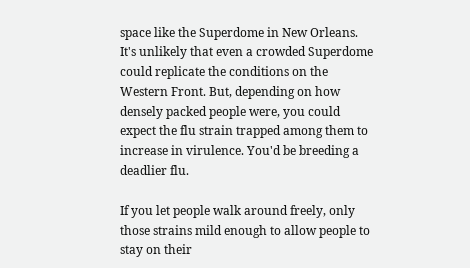space like the Superdome in New Orleans. It's unlikely that even a crowded Superdome could replicate the conditions on the Western Front. But, depending on how densely packed people were, you could expect the flu strain trapped among them to increase in virulence. You'd be breeding a deadlier flu.

If you let people walk around freely, only those strains mild enough to allow people to stay on their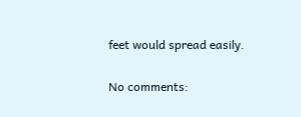feet would spread easily.

No comments: